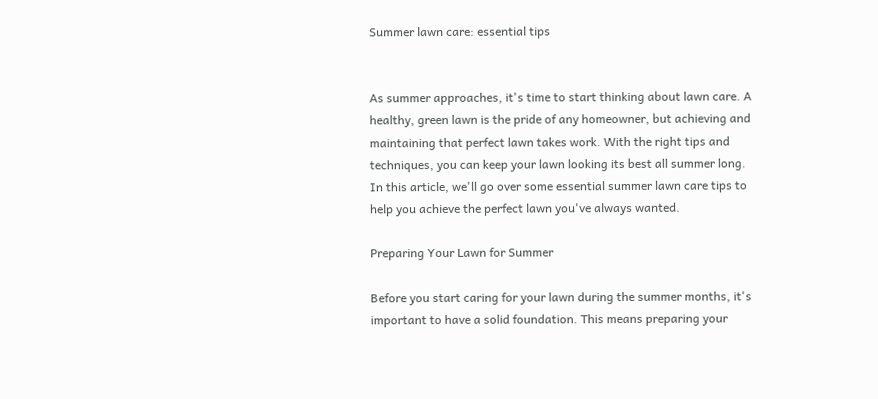Summer lawn care: essential tips


As summer approaches, it's time to start thinking about lawn care. A healthy, green lawn is the pride of any homeowner, but achieving and maintaining that perfect lawn takes work. With the right tips and techniques, you can keep your lawn looking its best all summer long. In this article, we'll go over some essential summer lawn care tips to help you achieve the perfect lawn you've always wanted.

Preparing Your Lawn for Summer

Before you start caring for your lawn during the summer months, it's important to have a solid foundation. This means preparing your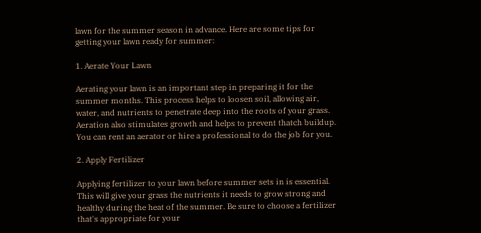lawn for the summer season in advance. Here are some tips for getting your lawn ready for summer:

1. Aerate Your Lawn

Aerating your lawn is an important step in preparing it for the summer months. This process helps to loosen soil, allowing air, water, and nutrients to penetrate deep into the roots of your grass. Aeration also stimulates growth and helps to prevent thatch buildup. You can rent an aerator or hire a professional to do the job for you.

2. Apply Fertilizer

Applying fertilizer to your lawn before summer sets in is essential. This will give your grass the nutrients it needs to grow strong and healthy during the heat of the summer. Be sure to choose a fertilizer that's appropriate for your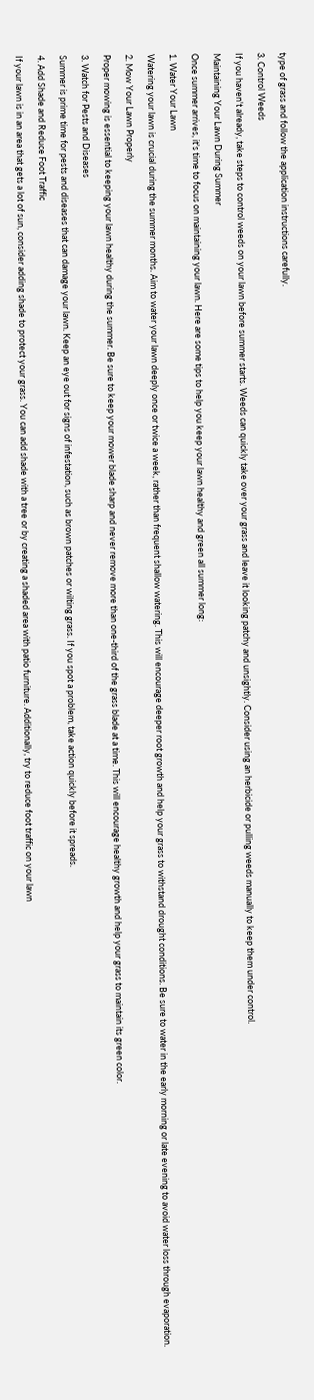type of grass and follow the application instructions carefully.

3. Control Weeds

If you haven't already, take steps to control weeds on your lawn before summer starts. Weeds can quickly take over your grass and leave it looking patchy and unsightly. Consider using an herbicide or pulling weeds manually to keep them under control.

Maintaining Your Lawn During Summer

Once summer arrives, it's time to focus on maintaining your lawn. Here are some tips to help you keep your lawn healthy and green all summer long:

1. Water Your Lawn

Watering your lawn is crucial during the summer months. Aim to water your lawn deeply once or twice a week, rather than frequent shallow watering. This will encourage deeper root growth and help your grass to withstand drought conditions. Be sure to water in the early morning or late evening to avoid water loss through evaporation.

2. Mow Your Lawn Properly

Proper mowing is essential to keeping your lawn healthy during the summer. Be sure to keep your mower blade sharp and never remove more than one-third of the grass blade at a time. This will encourage healthy growth and help your grass to maintain its green color.

3. Watch for Pests and Diseases

Summer is prime time for pests and diseases that can damage your lawn. Keep an eye out for signs of infestation, such as brown patches or wilting grass. If you spot a problem, take action quickly before it spreads.

4. Add Shade and Reduce Foot Traffic

If your lawn is in an area that gets a lot of sun, consider adding shade to protect your grass. You can add shade with a tree or by creating a shaded area with patio furniture. Additionally, try to reduce foot traffic on your lawn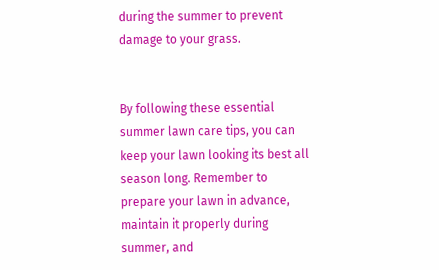during the summer to prevent damage to your grass.


By following these essential summer lawn care tips, you can keep your lawn looking its best all season long. Remember to prepare your lawn in advance, maintain it properly during summer, and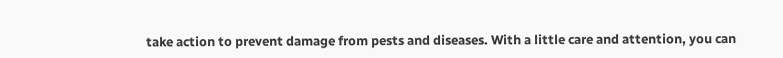take action to prevent damage from pests and diseases. With a little care and attention, you can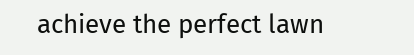achieve the perfect lawn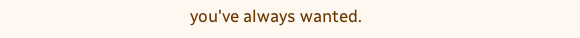you've always wanted.